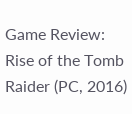Game Review: Rise of the Tomb Raider (PC, 2016)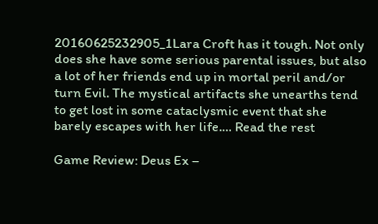20160625232905_1Lara Croft has it tough. Not only does she have some serious parental issues, but also a lot of her friends end up in mortal peril and/or turn Evil. The mystical artifacts she unearths tend to get lost in some cataclysmic event that she barely escapes with her life.… Read the rest

Game Review: Deus Ex –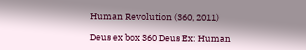Human Revolution (360, 2011)

Deus ex box 360 Deus Ex: Human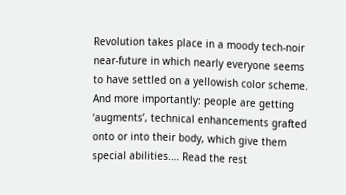Revolution takes place in a moody tech-noir near-future in which nearly everyone seems to have settled on a yellowish color scheme. And more importantly: people are getting ‘augments’, technical enhancements grafted onto or into their body, which give them special abilities.… Read the rest